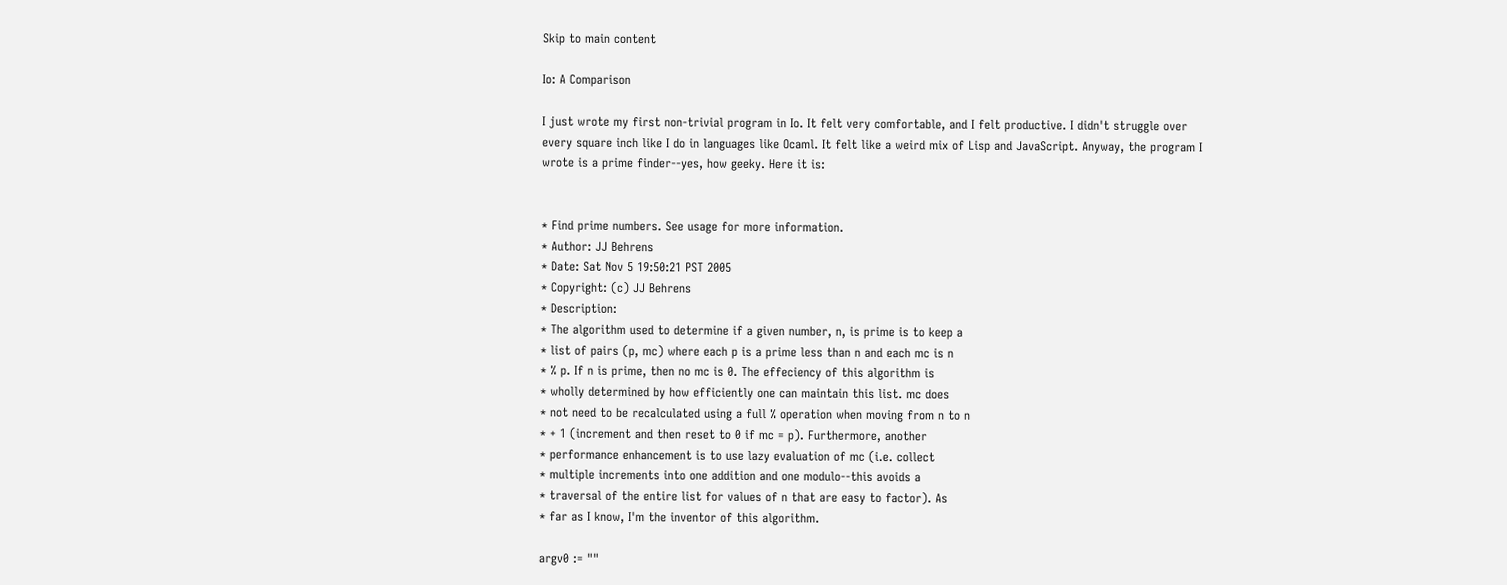Skip to main content

Io: A Comparison

I just wrote my first non-trivial program in Io. It felt very comfortable, and I felt productive. I didn't struggle over every square inch like I do in languages like Ocaml. It felt like a weird mix of Lisp and JavaScript. Anyway, the program I wrote is a prime finder--yes, how geeky. Here it is:


* Find prime numbers. See usage for more information.
* Author: JJ Behrens
* Date: Sat Nov 5 19:50:21 PST 2005
* Copyright: (c) JJ Behrens
* Description:
* The algorithm used to determine if a given number, n, is prime is to keep a
* list of pairs (p, mc) where each p is a prime less than n and each mc is n
* % p. If n is prime, then no mc is 0. The effeciency of this algorithm is
* wholly determined by how efficiently one can maintain this list. mc does
* not need to be recalculated using a full % operation when moving from n to n
* + 1 (increment and then reset to 0 if mc = p). Furthermore, another
* performance enhancement is to use lazy evaluation of mc (i.e. collect
* multiple increments into one addition and one modulo--this avoids a
* traversal of the entire list for values of n that are easy to factor). As
* far as I know, I'm the inventor of this algorithm.

argv0 := ""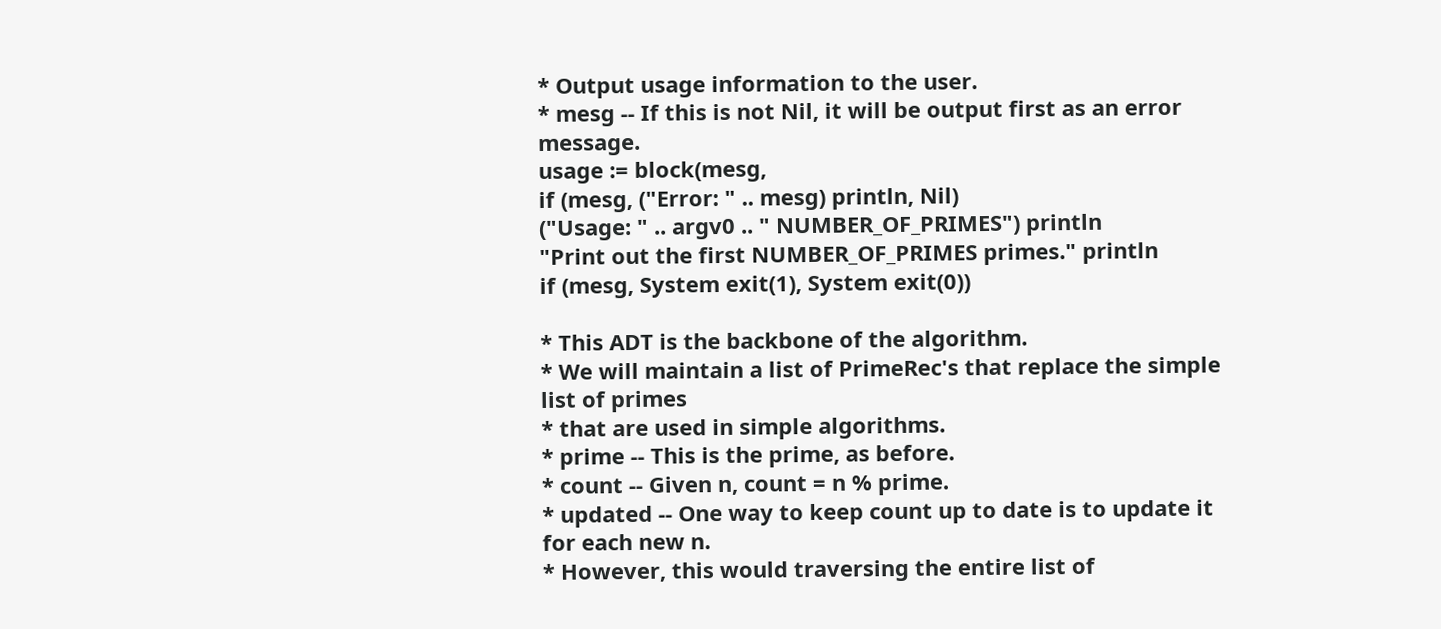* Output usage information to the user.
* mesg -- If this is not Nil, it will be output first as an error message.
usage := block(mesg,
if (mesg, ("Error: " .. mesg) println, Nil)
("Usage: " .. argv0 .. " NUMBER_OF_PRIMES") println
"Print out the first NUMBER_OF_PRIMES primes." println
if (mesg, System exit(1), System exit(0))

* This ADT is the backbone of the algorithm.
* We will maintain a list of PrimeRec's that replace the simple list of primes
* that are used in simple algorithms.
* prime -- This is the prime, as before.
* count -- Given n, count = n % prime.
* updated -- One way to keep count up to date is to update it for each new n.
* However, this would traversing the entire list of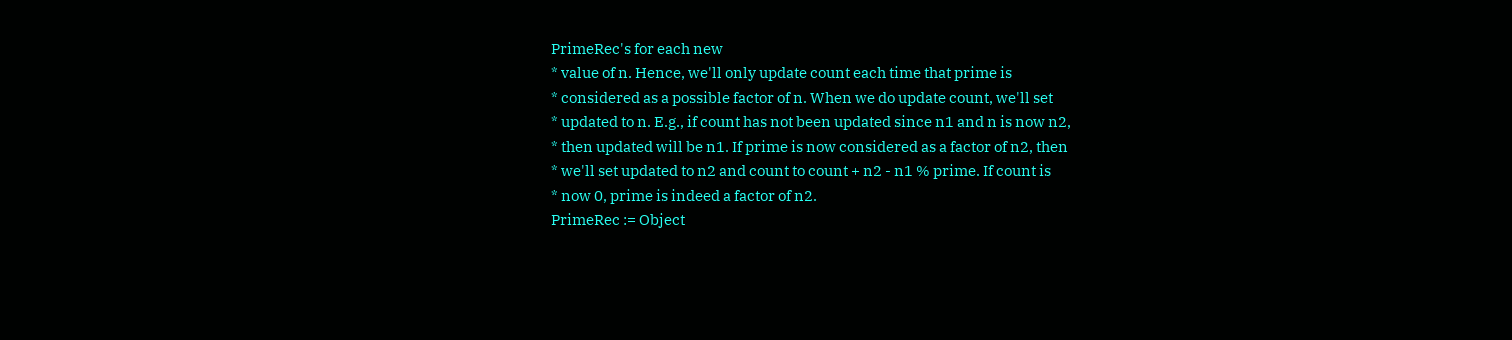PrimeRec's for each new
* value of n. Hence, we'll only update count each time that prime is
* considered as a possible factor of n. When we do update count, we'll set
* updated to n. E.g., if count has not been updated since n1 and n is now n2,
* then updated will be n1. If prime is now considered as a factor of n2, then
* we'll set updated to n2 and count to count + n2 - n1 % prime. If count is
* now 0, prime is indeed a factor of n2.
PrimeRec := Object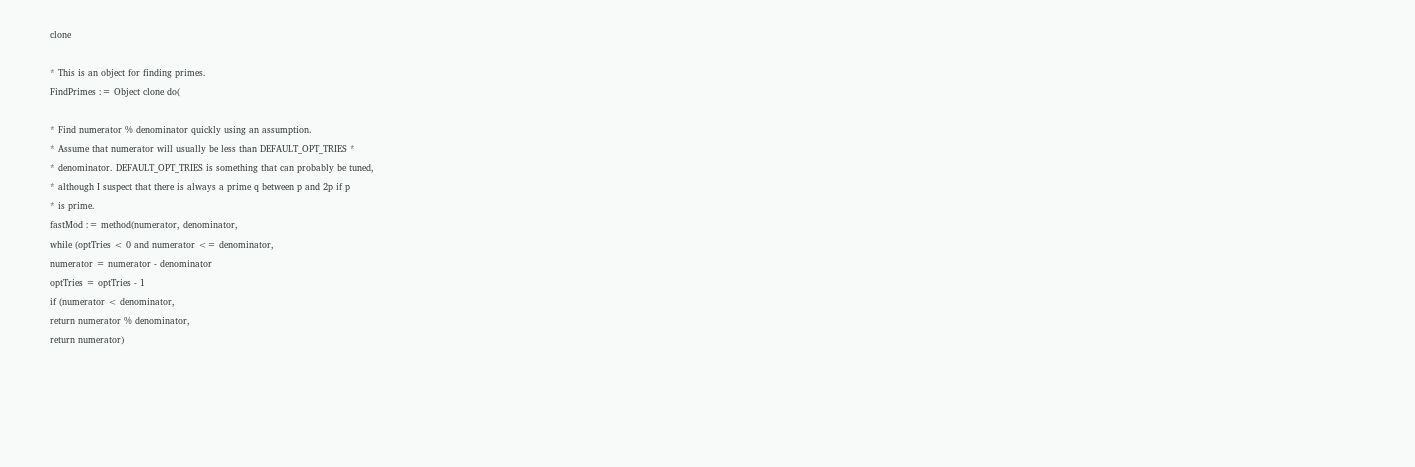clone

* This is an object for finding primes.
FindPrimes := Object clone do(

* Find numerator % denominator quickly using an assumption.
* Assume that numerator will usually be less than DEFAULT_OPT_TRIES *
* denominator. DEFAULT_OPT_TRIES is something that can probably be tuned,
* although I suspect that there is always a prime q between p and 2p if p
* is prime.
fastMod := method(numerator, denominator,
while (optTries < 0 and numerator <= denominator,
numerator = numerator - denominator
optTries = optTries - 1
if (numerator < denominator,
return numerator % denominator,
return numerator)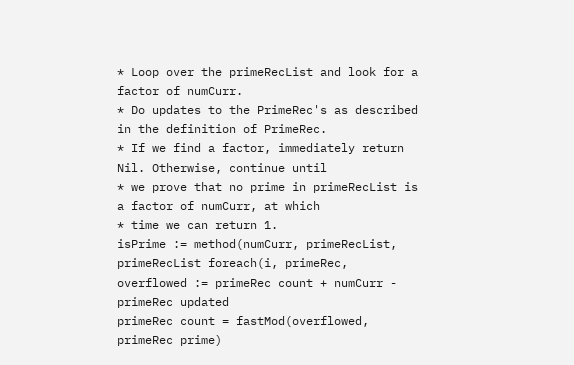* Loop over the primeRecList and look for a factor of numCurr.
* Do updates to the PrimeRec's as described in the definition of PrimeRec.
* If we find a factor, immediately return Nil. Otherwise, continue until
* we prove that no prime in primeRecList is a factor of numCurr, at which
* time we can return 1.
isPrime := method(numCurr, primeRecList,
primeRecList foreach(i, primeRec,
overflowed := primeRec count + numCurr - primeRec updated
primeRec count = fastMod(overflowed, primeRec prime)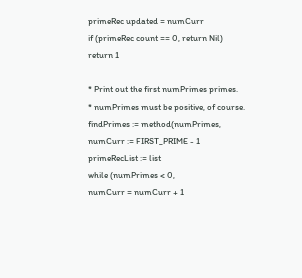primeRec updated = numCurr
if (primeRec count == 0, return Nil)
return 1

* Print out the first numPrimes primes.
* numPrimes must be positive, of course.
findPrimes := method(numPrimes,
numCurr := FIRST_PRIME - 1
primeRecList := list
while (numPrimes < 0,
numCurr = numCurr + 1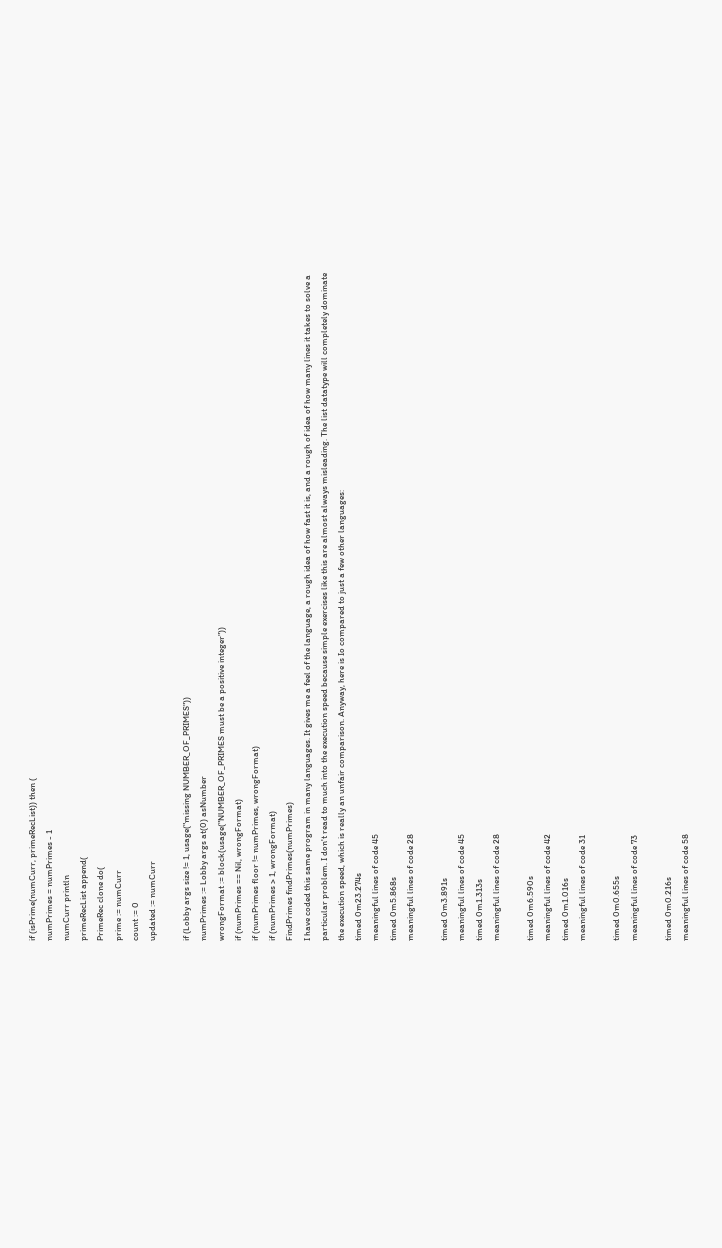if (isPrime(numCurr, primeRecList)) then (
numPrimes = numPrimes - 1
numCurr println
primeRecList append(
PrimeRec clone do(
prime := numCurr
count := 0
updated := numCurr

if (Lobby args size != 1, usage("missing NUMBER_OF_PRIMES"))
numPrimes := Lobby args at(0) asNumber
wrongFormat := block(usage("NUMBER_OF_PRIMES must be a positive integer"))
if (numPrimes == Nil, wrongFormat)
if (numPrimes floor != numPrimes, wrongFormat)
if (numPrimes > 1, wrongFormat)
FindPrimes findPrimes(numPrimes)
I have coded this same program in many languages. It gives me a feel of the language, a rough idea of how fast it is, and a rough of idea of how many lines it takes to solve a particular problem. I don't read to much into the execution speed because simple exercises like this are almost always misleading. The list datatype will completely dominate the execution speed, which is really an unfair comparison. Anyway, here is Io compared to just a few other languages:
timed 0m23.274s
meaningful lines of code 45
timed 0m5.868s
meaningful lines of code 28

timed 0m3.891s
meaningful lines of code 45
timed 0m1.313s
meaningful lines of code 28

timed 0m6.590s
meaningful lines of code 42
timed 0m1.016s
meaningful lines of code 31

timed 0m0.655s
meaningful lines of code 73

timed 0m0.216s
meaningful lines of code 58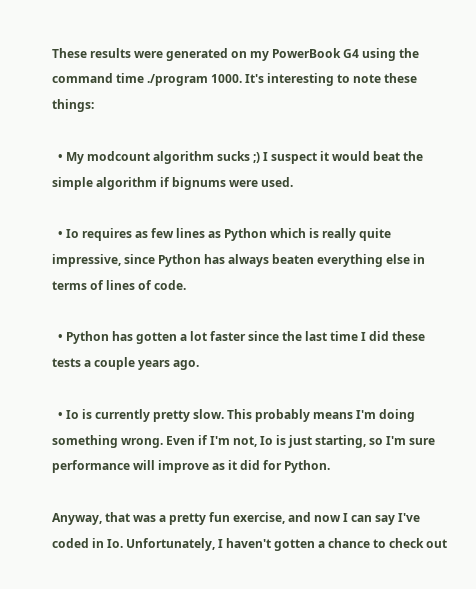These results were generated on my PowerBook G4 using the command time ./program 1000. It's interesting to note these things:

  • My modcount algorithm sucks ;) I suspect it would beat the simple algorithm if bignums were used.

  • Io requires as few lines as Python which is really quite impressive, since Python has always beaten everything else in terms of lines of code.

  • Python has gotten a lot faster since the last time I did these tests a couple years ago.

  • Io is currently pretty slow. This probably means I'm doing something wrong. Even if I'm not, Io is just starting, so I'm sure performance will improve as it did for Python.

Anyway, that was a pretty fun exercise, and now I can say I've coded in Io. Unfortunately, I haven't gotten a chance to check out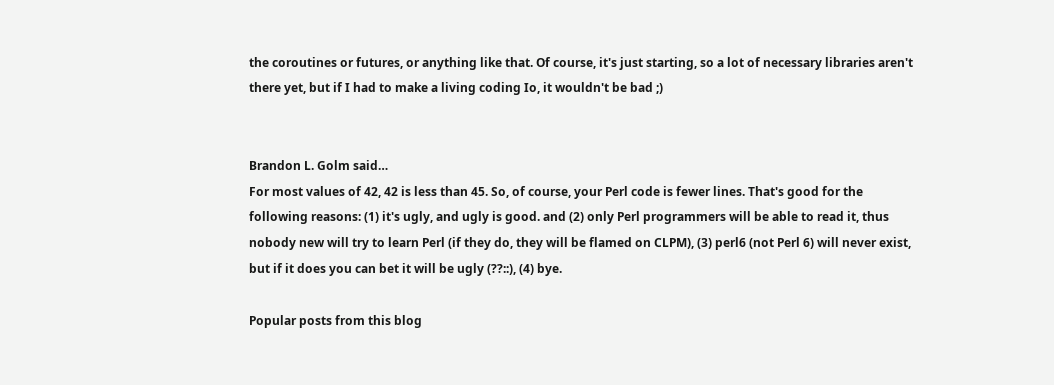the coroutines or futures, or anything like that. Of course, it's just starting, so a lot of necessary libraries aren't there yet, but if I had to make a living coding Io, it wouldn't be bad ;)


Brandon L. Golm said…
For most values of 42, 42 is less than 45. So, of course, your Perl code is fewer lines. That's good for the following reasons: (1) it's ugly, and ugly is good. and (2) only Perl programmers will be able to read it, thus nobody new will try to learn Perl (if they do, they will be flamed on CLPM), (3) perl6 (not Perl 6) will never exist, but if it does you can bet it will be ugly (??::), (4) bye.

Popular posts from this blog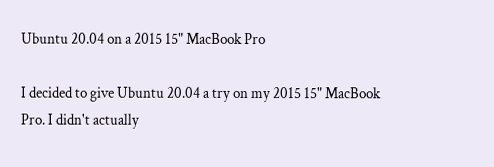Ubuntu 20.04 on a 2015 15" MacBook Pro

I decided to give Ubuntu 20.04 a try on my 2015 15" MacBook Pro. I didn't actually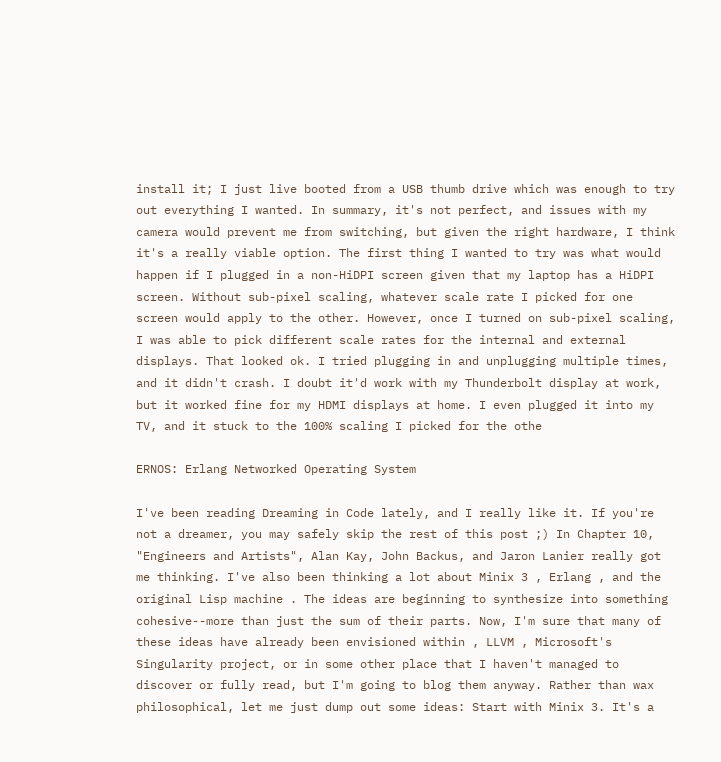install it; I just live booted from a USB thumb drive which was enough to try out everything I wanted. In summary, it's not perfect, and issues with my camera would prevent me from switching, but given the right hardware, I think it's a really viable option. The first thing I wanted to try was what would happen if I plugged in a non-HiDPI screen given that my laptop has a HiDPI screen. Without sub-pixel scaling, whatever scale rate I picked for one screen would apply to the other. However, once I turned on sub-pixel scaling, I was able to pick different scale rates for the internal and external displays. That looked ok. I tried plugging in and unplugging multiple times, and it didn't crash. I doubt it'd work with my Thunderbolt display at work, but it worked fine for my HDMI displays at home. I even plugged it into my TV, and it stuck to the 100% scaling I picked for the othe

ERNOS: Erlang Networked Operating System

I've been reading Dreaming in Code lately, and I really like it. If you're not a dreamer, you may safely skip the rest of this post ;) In Chapter 10, "Engineers and Artists", Alan Kay, John Backus, and Jaron Lanier really got me thinking. I've also been thinking a lot about Minix 3 , Erlang , and the original Lisp machine . The ideas are beginning to synthesize into something cohesive--more than just the sum of their parts. Now, I'm sure that many of these ideas have already been envisioned within , LLVM , Microsoft's Singularity project, or in some other place that I haven't managed to discover or fully read, but I'm going to blog them anyway. Rather than wax philosophical, let me just dump out some ideas: Start with Minix 3. It's a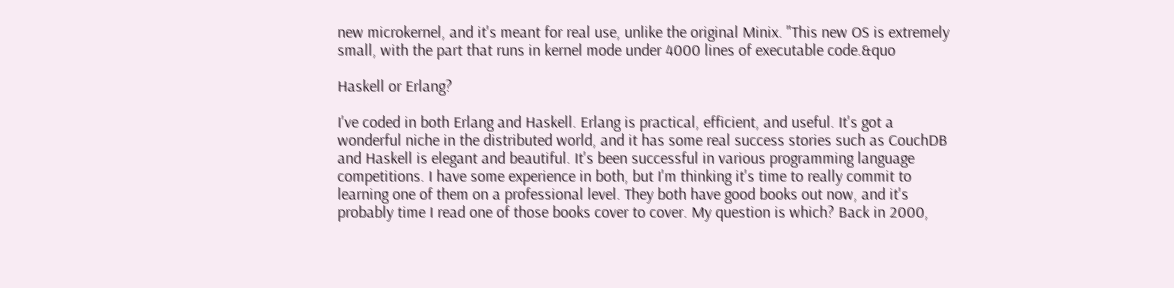new microkernel, and it's meant for real use, unlike the original Minix. "This new OS is extremely small, with the part that runs in kernel mode under 4000 lines of executable code.&quo

Haskell or Erlang?

I've coded in both Erlang and Haskell. Erlang is practical, efficient, and useful. It's got a wonderful niche in the distributed world, and it has some real success stories such as CouchDB and Haskell is elegant and beautiful. It's been successful in various programming language competitions. I have some experience in both, but I'm thinking it's time to really commit to learning one of them on a professional level. They both have good books out now, and it's probably time I read one of those books cover to cover. My question is which? Back in 2000,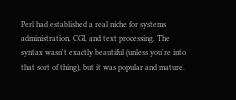Perl had established a real niche for systems administration, CGI, and text processing. The syntax wasn't exactly beautiful (unless you're into that sort of thing), but it was popular and mature.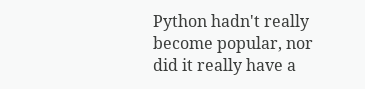Python hadn't really become popular, nor did it really have a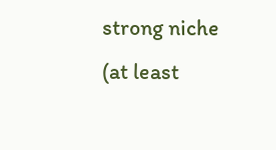strong niche (at least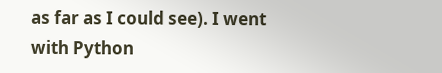as far as I could see). I went with Python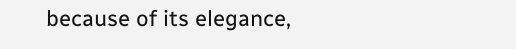because of its elegance,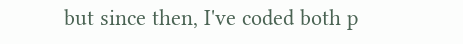but since then, I've coded both p